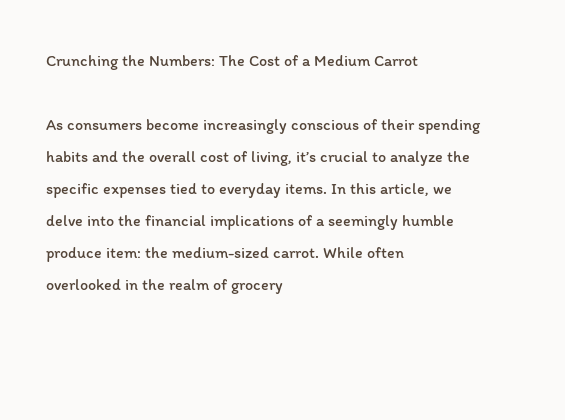Crunching the Numbers: The Cost of a Medium Carrot

As consumers become increasingly conscious of their spending habits and the overall cost of living, it’s crucial to analyze the specific expenses tied to everyday items. In this article, we delve into the financial implications of a seemingly humble produce item: the medium-sized carrot. While often overlooked in the realm of grocery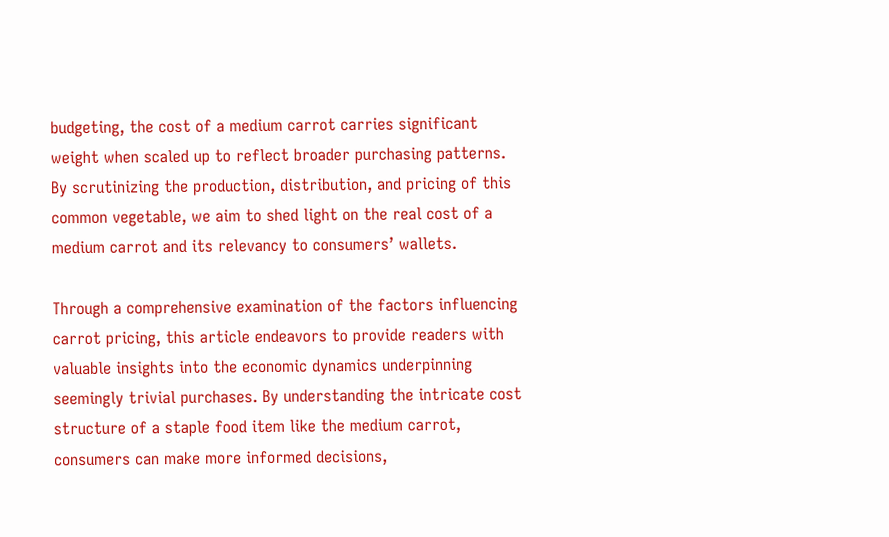budgeting, the cost of a medium carrot carries significant weight when scaled up to reflect broader purchasing patterns. By scrutinizing the production, distribution, and pricing of this common vegetable, we aim to shed light on the real cost of a medium carrot and its relevancy to consumers’ wallets.

Through a comprehensive examination of the factors influencing carrot pricing, this article endeavors to provide readers with valuable insights into the economic dynamics underpinning seemingly trivial purchases. By understanding the intricate cost structure of a staple food item like the medium carrot, consumers can make more informed decisions,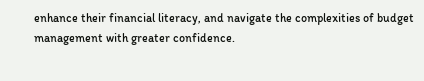enhance their financial literacy, and navigate the complexities of budget management with greater confidence.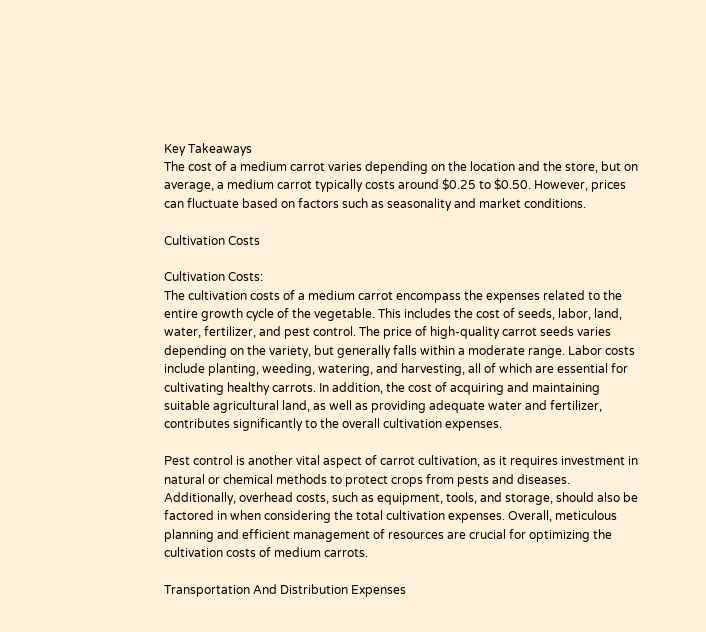Key Takeaways
The cost of a medium carrot varies depending on the location and the store, but on average, a medium carrot typically costs around $0.25 to $0.50. However, prices can fluctuate based on factors such as seasonality and market conditions.

Cultivation Costs

Cultivation Costs:
The cultivation costs of a medium carrot encompass the expenses related to the entire growth cycle of the vegetable. This includes the cost of seeds, labor, land, water, fertilizer, and pest control. The price of high-quality carrot seeds varies depending on the variety, but generally falls within a moderate range. Labor costs include planting, weeding, watering, and harvesting, all of which are essential for cultivating healthy carrots. In addition, the cost of acquiring and maintaining suitable agricultural land, as well as providing adequate water and fertilizer, contributes significantly to the overall cultivation expenses.

Pest control is another vital aspect of carrot cultivation, as it requires investment in natural or chemical methods to protect crops from pests and diseases. Additionally, overhead costs, such as equipment, tools, and storage, should also be factored in when considering the total cultivation expenses. Overall, meticulous planning and efficient management of resources are crucial for optimizing the cultivation costs of medium carrots.

Transportation And Distribution Expenses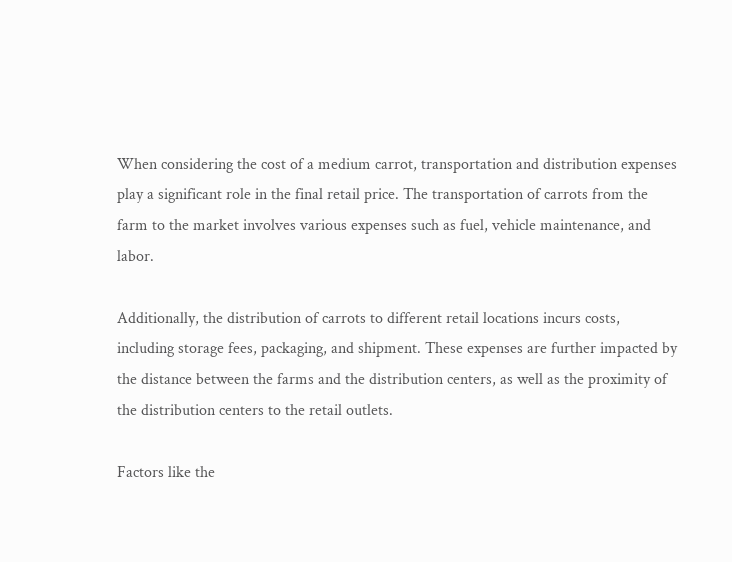When considering the cost of a medium carrot, transportation and distribution expenses play a significant role in the final retail price. The transportation of carrots from the farm to the market involves various expenses such as fuel, vehicle maintenance, and labor.

Additionally, the distribution of carrots to different retail locations incurs costs, including storage fees, packaging, and shipment. These expenses are further impacted by the distance between the farms and the distribution centers, as well as the proximity of the distribution centers to the retail outlets.

Factors like the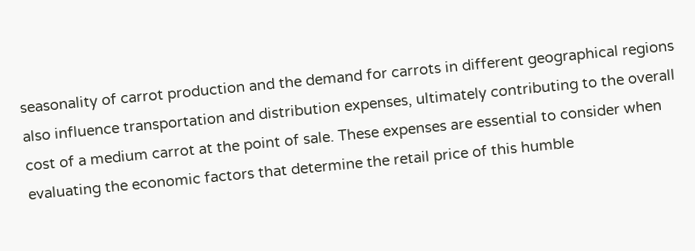seasonality of carrot production and the demand for carrots in different geographical regions also influence transportation and distribution expenses, ultimately contributing to the overall cost of a medium carrot at the point of sale. These expenses are essential to consider when evaluating the economic factors that determine the retail price of this humble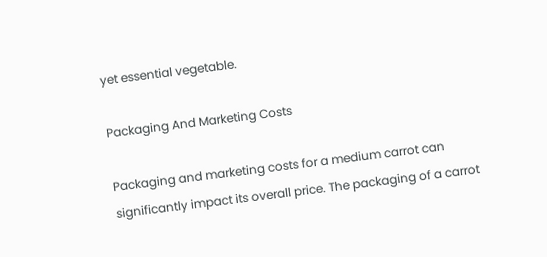yet essential vegetable.

Packaging And Marketing Costs

Packaging and marketing costs for a medium carrot can significantly impact its overall price. The packaging of a carrot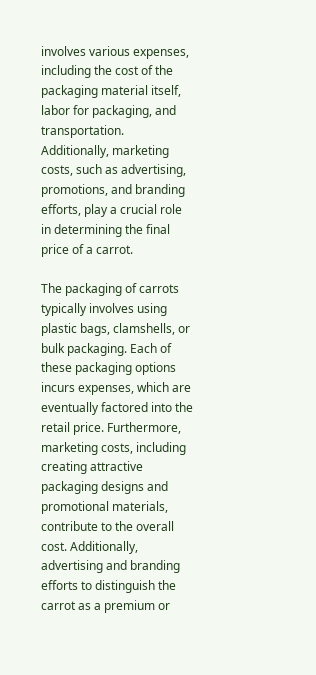involves various expenses, including the cost of the packaging material itself, labor for packaging, and transportation. Additionally, marketing costs, such as advertising, promotions, and branding efforts, play a crucial role in determining the final price of a carrot.

The packaging of carrots typically involves using plastic bags, clamshells, or bulk packaging. Each of these packaging options incurs expenses, which are eventually factored into the retail price. Furthermore, marketing costs, including creating attractive packaging designs and promotional materials, contribute to the overall cost. Additionally, advertising and branding efforts to distinguish the carrot as a premium or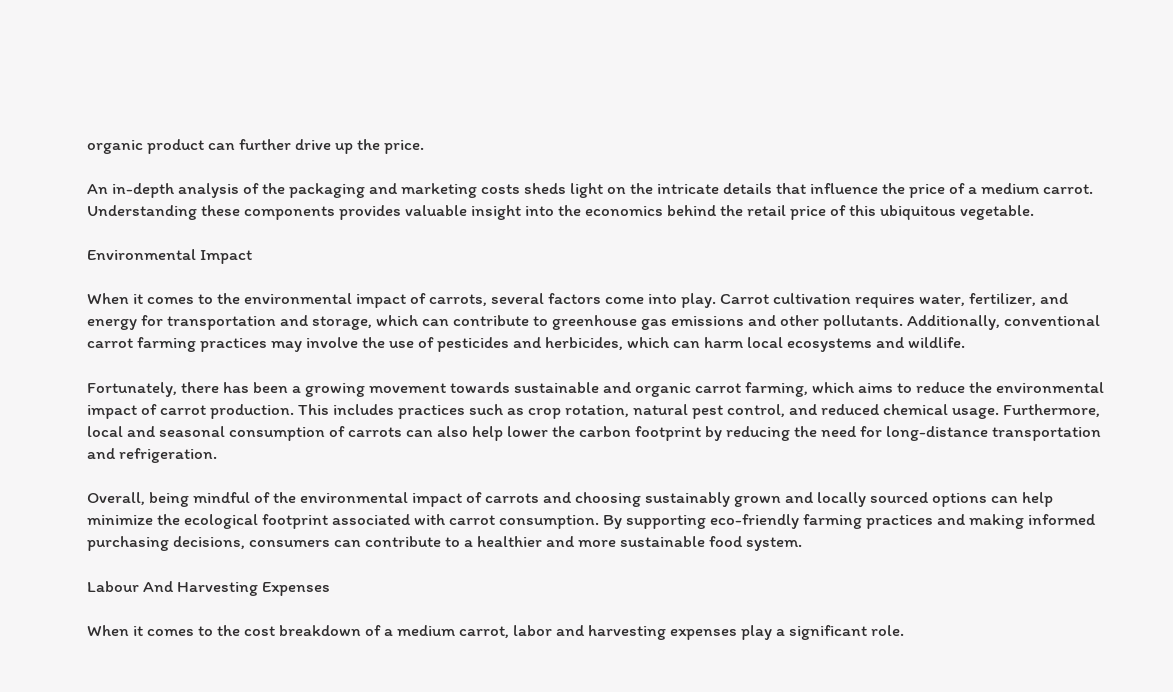organic product can further drive up the price.

An in-depth analysis of the packaging and marketing costs sheds light on the intricate details that influence the price of a medium carrot. Understanding these components provides valuable insight into the economics behind the retail price of this ubiquitous vegetable.

Environmental Impact

When it comes to the environmental impact of carrots, several factors come into play. Carrot cultivation requires water, fertilizer, and energy for transportation and storage, which can contribute to greenhouse gas emissions and other pollutants. Additionally, conventional carrot farming practices may involve the use of pesticides and herbicides, which can harm local ecosystems and wildlife.

Fortunately, there has been a growing movement towards sustainable and organic carrot farming, which aims to reduce the environmental impact of carrot production. This includes practices such as crop rotation, natural pest control, and reduced chemical usage. Furthermore, local and seasonal consumption of carrots can also help lower the carbon footprint by reducing the need for long-distance transportation and refrigeration.

Overall, being mindful of the environmental impact of carrots and choosing sustainably grown and locally sourced options can help minimize the ecological footprint associated with carrot consumption. By supporting eco-friendly farming practices and making informed purchasing decisions, consumers can contribute to a healthier and more sustainable food system.

Labour And Harvesting Expenses

When it comes to the cost breakdown of a medium carrot, labor and harvesting expenses play a significant role.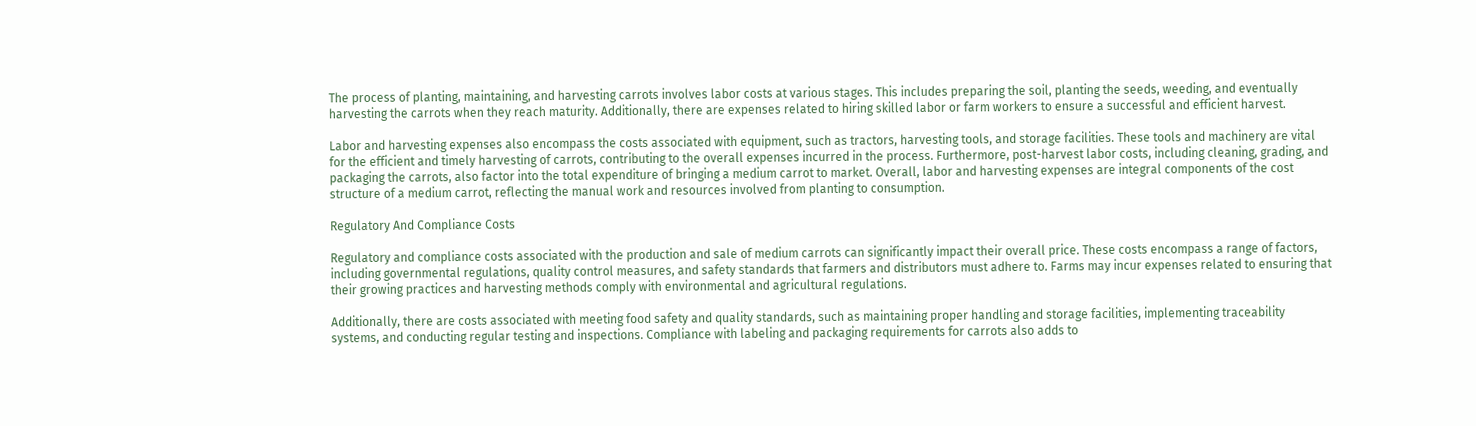The process of planting, maintaining, and harvesting carrots involves labor costs at various stages. This includes preparing the soil, planting the seeds, weeding, and eventually harvesting the carrots when they reach maturity. Additionally, there are expenses related to hiring skilled labor or farm workers to ensure a successful and efficient harvest.

Labor and harvesting expenses also encompass the costs associated with equipment, such as tractors, harvesting tools, and storage facilities. These tools and machinery are vital for the efficient and timely harvesting of carrots, contributing to the overall expenses incurred in the process. Furthermore, post-harvest labor costs, including cleaning, grading, and packaging the carrots, also factor into the total expenditure of bringing a medium carrot to market. Overall, labor and harvesting expenses are integral components of the cost structure of a medium carrot, reflecting the manual work and resources involved from planting to consumption.

Regulatory And Compliance Costs

Regulatory and compliance costs associated with the production and sale of medium carrots can significantly impact their overall price. These costs encompass a range of factors, including governmental regulations, quality control measures, and safety standards that farmers and distributors must adhere to. Farms may incur expenses related to ensuring that their growing practices and harvesting methods comply with environmental and agricultural regulations.

Additionally, there are costs associated with meeting food safety and quality standards, such as maintaining proper handling and storage facilities, implementing traceability systems, and conducting regular testing and inspections. Compliance with labeling and packaging requirements for carrots also adds to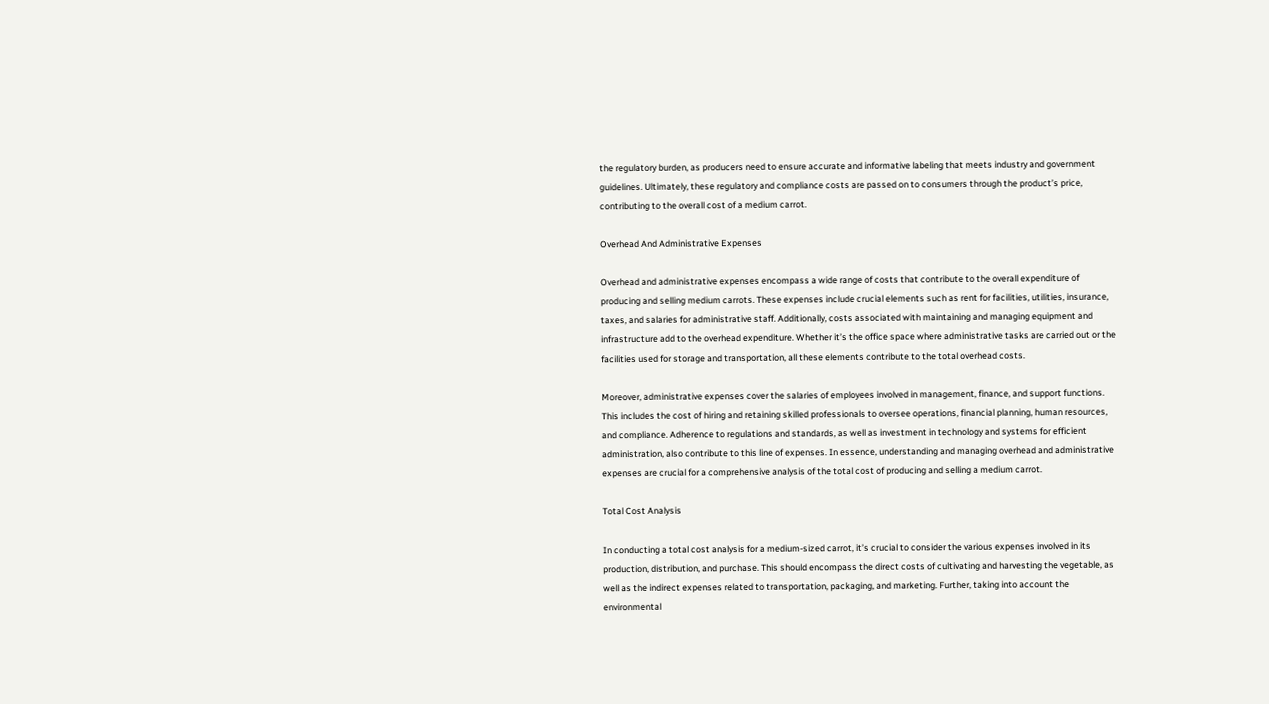the regulatory burden, as producers need to ensure accurate and informative labeling that meets industry and government guidelines. Ultimately, these regulatory and compliance costs are passed on to consumers through the product’s price, contributing to the overall cost of a medium carrot.

Overhead And Administrative Expenses

Overhead and administrative expenses encompass a wide range of costs that contribute to the overall expenditure of producing and selling medium carrots. These expenses include crucial elements such as rent for facilities, utilities, insurance, taxes, and salaries for administrative staff. Additionally, costs associated with maintaining and managing equipment and infrastructure add to the overhead expenditure. Whether it’s the office space where administrative tasks are carried out or the facilities used for storage and transportation, all these elements contribute to the total overhead costs.

Moreover, administrative expenses cover the salaries of employees involved in management, finance, and support functions. This includes the cost of hiring and retaining skilled professionals to oversee operations, financial planning, human resources, and compliance. Adherence to regulations and standards, as well as investment in technology and systems for efficient administration, also contribute to this line of expenses. In essence, understanding and managing overhead and administrative expenses are crucial for a comprehensive analysis of the total cost of producing and selling a medium carrot.

Total Cost Analysis

In conducting a total cost analysis for a medium-sized carrot, it’s crucial to consider the various expenses involved in its production, distribution, and purchase. This should encompass the direct costs of cultivating and harvesting the vegetable, as well as the indirect expenses related to transportation, packaging, and marketing. Further, taking into account the environmental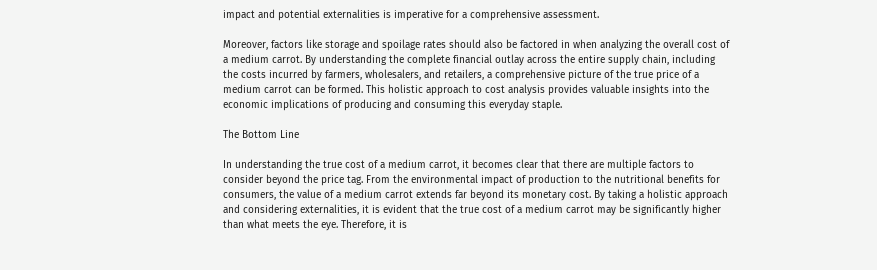impact and potential externalities is imperative for a comprehensive assessment.

Moreover, factors like storage and spoilage rates should also be factored in when analyzing the overall cost of a medium carrot. By understanding the complete financial outlay across the entire supply chain, including the costs incurred by farmers, wholesalers, and retailers, a comprehensive picture of the true price of a medium carrot can be formed. This holistic approach to cost analysis provides valuable insights into the economic implications of producing and consuming this everyday staple.

The Bottom Line

In understanding the true cost of a medium carrot, it becomes clear that there are multiple factors to consider beyond the price tag. From the environmental impact of production to the nutritional benefits for consumers, the value of a medium carrot extends far beyond its monetary cost. By taking a holistic approach and considering externalities, it is evident that the true cost of a medium carrot may be significantly higher than what meets the eye. Therefore, it is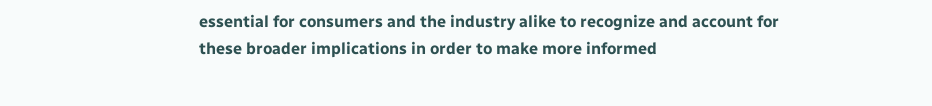essential for consumers and the industry alike to recognize and account for these broader implications in order to make more informed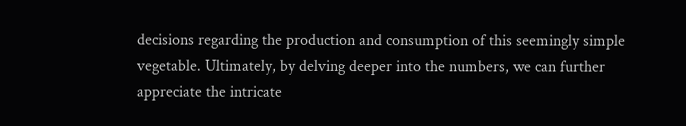decisions regarding the production and consumption of this seemingly simple vegetable. Ultimately, by delving deeper into the numbers, we can further appreciate the intricate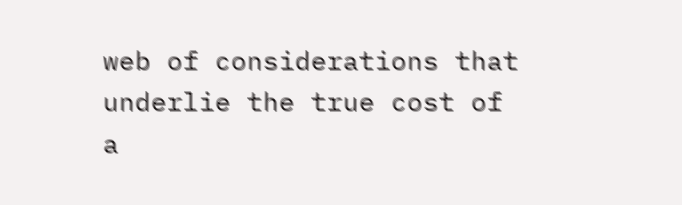web of considerations that underlie the true cost of a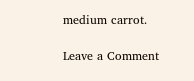medium carrot.

Leave a Comment